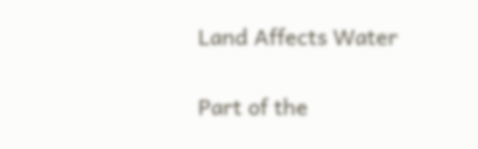Land Affects Water

Part of the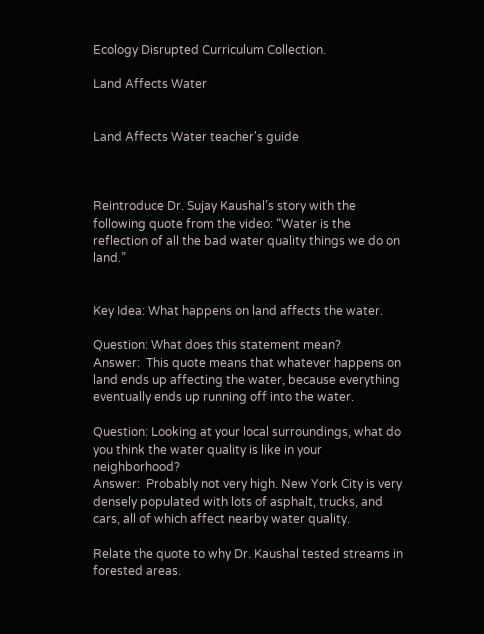Ecology Disrupted Curriculum Collection.

Land Affects Water


Land Affects Water teacher's guide



Reintroduce Dr. Sujay Kaushal’s story with the following quote from the video: “Water is the reflection of all the bad water quality things we do on land.”


Key Idea: What happens on land affects the water.

Question: What does this statement mean?
Answer:  This quote means that whatever happens on land ends up affecting the water, because everything eventually ends up running off into the water.

Question: Looking at your local surroundings, what do you think the water quality is like in your neighborhood?
Answer:  Probably not very high. New York City is very densely populated with lots of asphalt, trucks, and cars, all of which affect nearby water quality.

Relate the quote to why Dr. Kaushal tested streams in forested areas.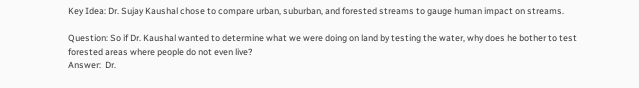Key Idea: Dr. Sujay Kaushal chose to compare urban, suburban, and forested streams to gauge human impact on streams.

Question: So if Dr. Kaushal wanted to determine what we were doing on land by testing the water, why does he bother to test forested areas where people do not even live?
Answer:  Dr.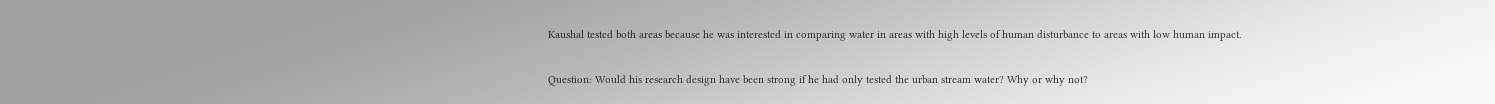Kaushal tested both areas because he was interested in comparing water in areas with high levels of human disturbance to areas with low human impact.

Question: Would his research design have been strong if he had only tested the urban stream water? Why or why not?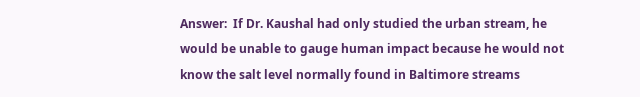Answer:  If Dr. Kaushal had only studied the urban stream, he would be unable to gauge human impact because he would not know the salt level normally found in Baltimore streams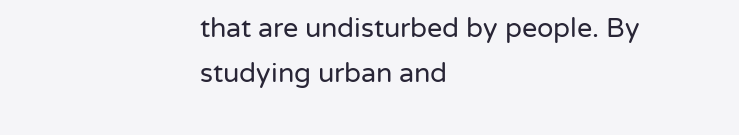that are undisturbed by people. By studying urban and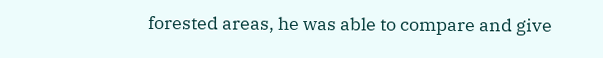forested areas, he was able to compare and give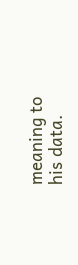meaning to his data.